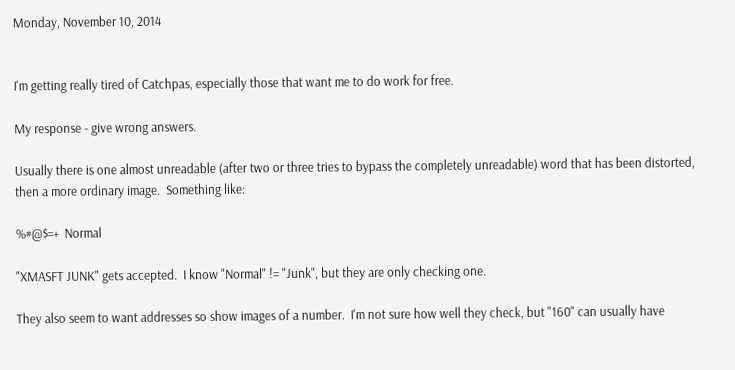Monday, November 10, 2014


I'm getting really tired of Catchpas, especially those that want me to do work for free.

My response - give wrong answers.

Usually there is one almost unreadable (after two or three tries to bypass the completely unreadable) word that has been distorted, then a more ordinary image.  Something like:

%#@$=+  Normal

"XMASFT JUNK" gets accepted.  I know "Normal" != "Junk", but they are only checking one.

They also seem to want addresses so show images of a number.  I'm not sure how well they check, but "160" can usually have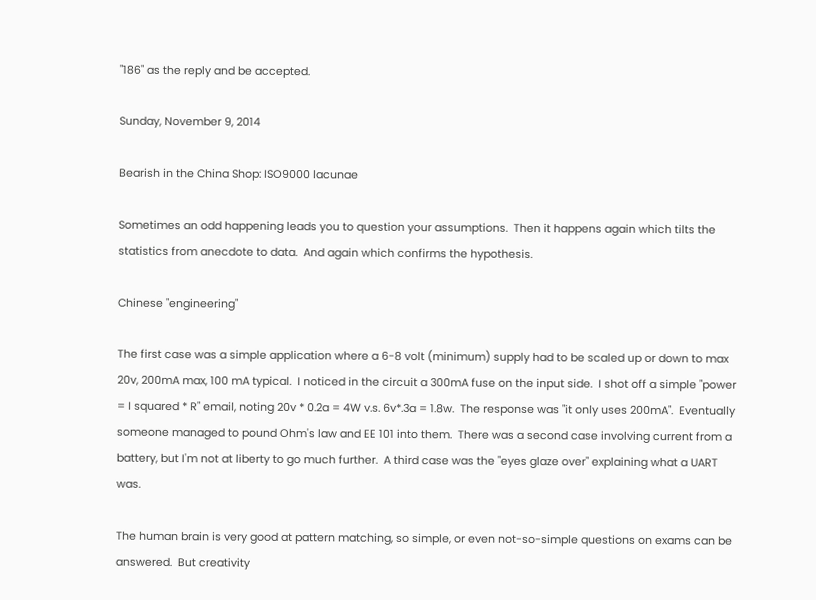"186" as the reply and be accepted.

Sunday, November 9, 2014

Bearish in the China Shop: ISO9000 lacunae

Sometimes an odd happening leads you to question your assumptions.  Then it happens again which tilts the statistics from anecdote to data.  And again which confirms the hypothesis.

Chinese "engineering"

The first case was a simple application where a 6-8 volt (minimum) supply had to be scaled up or down to max 20v, 200mA max, 100 mA typical.  I noticed in the circuit a 300mA fuse on the input side.  I shot off a simple "power = I squared * R" email, noting 20v * 0.2a = 4W v.s. 6v*.3a = 1.8w.  The response was "it only uses 200mA".  Eventually someone managed to pound Ohm's law and EE 101 into them.  There was a second case involving current from a battery, but I'm not at liberty to go much further.  A third case was the "eyes glaze over" explaining what a UART was.

The human brain is very good at pattern matching, so simple, or even not-so-simple questions on exams can be answered.  But creativity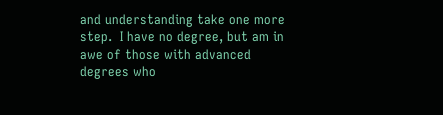and understanding take one more step.  I have no degree, but am in awe of those with advanced degrees who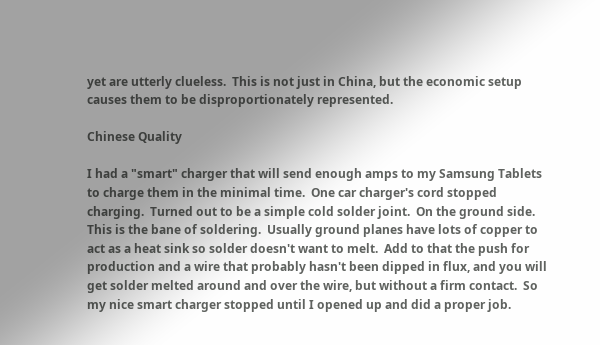yet are utterly clueless.  This is not just in China, but the economic setup causes them to be disproportionately represented.

Chinese Quality

I had a "smart" charger that will send enough amps to my Samsung Tablets to charge them in the minimal time.  One car charger's cord stopped charging.  Turned out to be a simple cold solder joint.  On the ground side.  This is the bane of soldering.  Usually ground planes have lots of copper to act as a heat sink so solder doesn't want to melt.  Add to that the push for production and a wire that probably hasn't been dipped in flux, and you will get solder melted around and over the wire, but without a firm contact.  So my nice smart charger stopped until I opened up and did a proper job.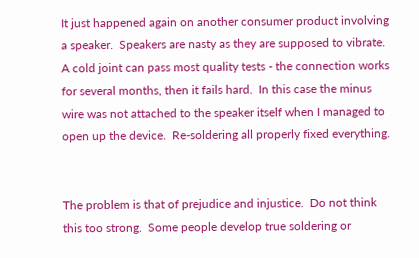It just happened again on another consumer product involving a speaker.  Speakers are nasty as they are supposed to vibrate.  A cold joint can pass most quality tests - the connection works for several months, then it fails hard.  In this case the minus wire was not attached to the speaker itself when I managed to open up the device.  Re-soldering all properly fixed everything.


The problem is that of prejudice and injustice.  Do not think this too strong.  Some people develop true soldering or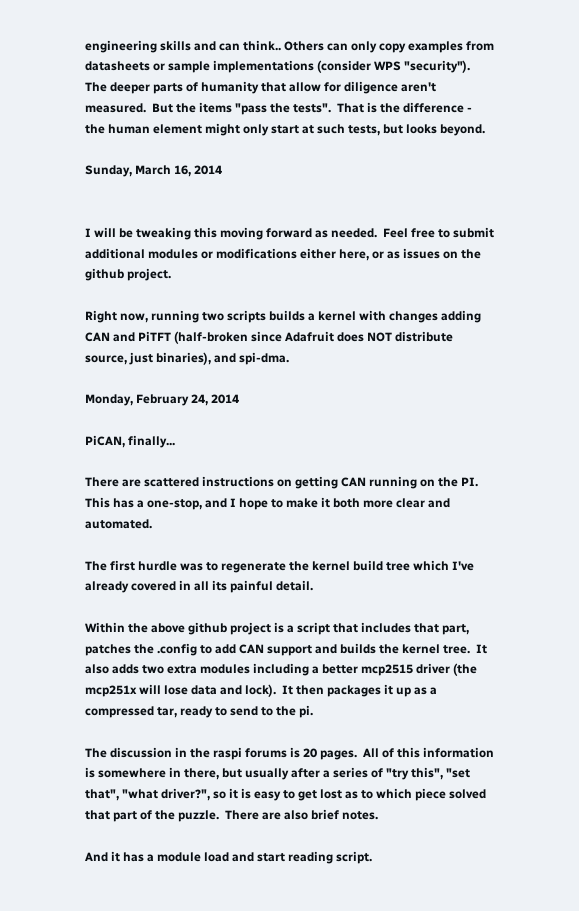engineering skills and can think.. Others can only copy examples from datasheets or sample implementations (consider WPS "security").  The deeper parts of humanity that allow for diligence aren't measured.  But the items "pass the tests".  That is the difference - the human element might only start at such tests, but looks beyond.

Sunday, March 16, 2014


I will be tweaking this moving forward as needed.  Feel free to submit additional modules or modifications either here, or as issues on the github project.

Right now, running two scripts builds a kernel with changes adding CAN and PiTFT (half-broken since Adafruit does NOT distribute source, just binaries), and spi-dma.

Monday, February 24, 2014

PiCAN, finally...

There are scattered instructions on getting CAN running on the PI.  This has a one-stop, and I hope to make it both more clear and automated.

The first hurdle was to regenerate the kernel build tree which I've already covered in all its painful detail.

Within the above github project is a script that includes that part, patches the .config to add CAN support and builds the kernel tree.  It also adds two extra modules including a better mcp2515 driver (the mcp251x will lose data and lock).  It then packages it up as a compressed tar, ready to send to the pi.

The discussion in the raspi forums is 20 pages.  All of this information is somewhere in there, but usually after a series of "try this", "set that", "what driver?", so it is easy to get lost as to which piece solved that part of the puzzle.  There are also brief notes.

And it has a module load and start reading script.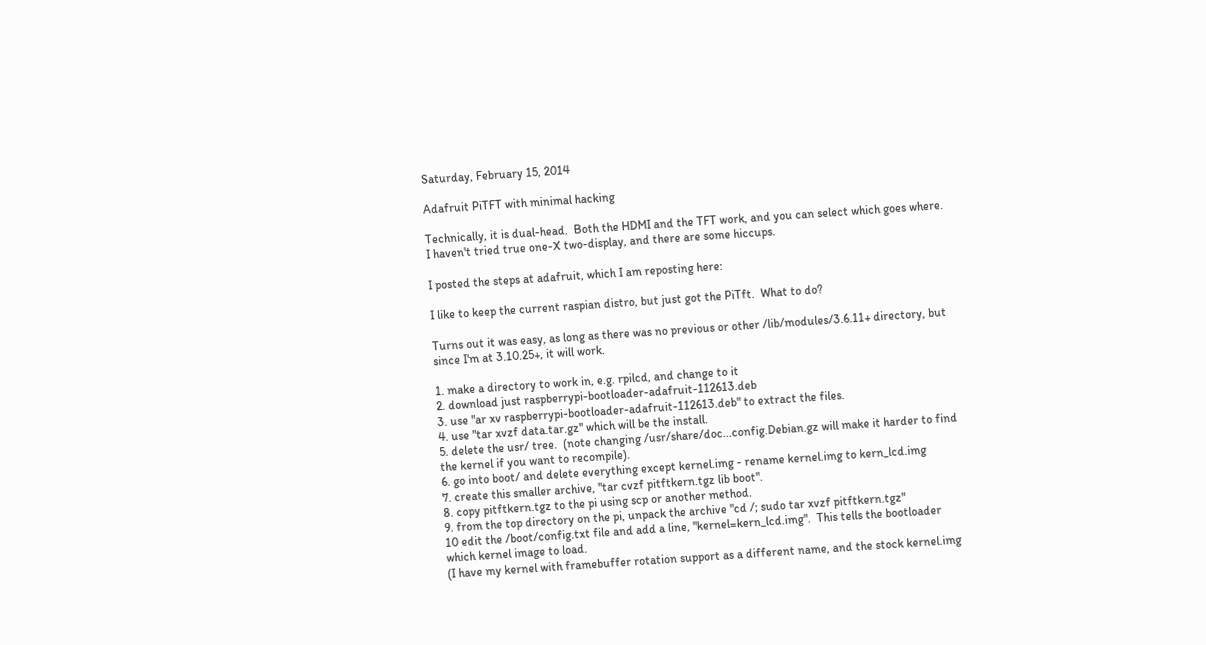Saturday, February 15, 2014

Adafruit PiTFT with minimal hacking

Technically, it is dual-head.  Both the HDMI and the TFT work, and you can select which goes where.  I haven't tried true one-X two-display, and there are some hiccups.

I posted the steps at adafruit, which I am reposting here:

I like to keep the current raspian distro, but just got the PiTft.  What to do?

Turns out it was easy, as long as there was no previous or other /lib/modules/3.6.11+ directory, but since I'm at 3.10.25+, it will work.

1. make a directory to work in, e.g. rpilcd, and change to it
2. download just raspberrypi-bootloader-adafruit-112613.deb
3. use "ar xv raspberrypi-bootloader-adafruit-112613.deb" to extract the files.
4. use "tar xvzf data.tar.gz" which will be the install.
5. delete the usr/ tree.  (note changing /usr/share/doc...config.Debian.gz will make it harder to find the kernel if you want to recompile).
6. go into boot/ and delete everything except kernel.img - rename kernel.img to kern_lcd.img
7. create this smaller archive, "tar cvzf pitftkern.tgz lib boot".
8. copy pitftkern.tgz to the pi using scp or another method.
9. from the top directory on the pi, unpack the archive "cd /; sudo tar xvzf pitftkern.tgz"
10 edit the /boot/config.txt file and add a line, "kernel=kern_lcd.img".  This tells the bootloader which kernel image to load.
(I have my kernel with framebuffer rotation support as a different name, and the stock kernel.img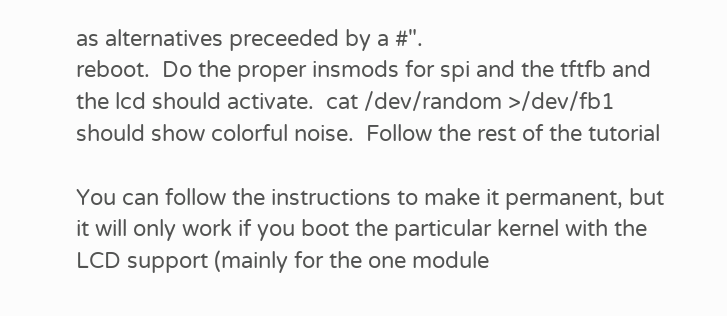as alternatives preceeded by a #".
reboot.  Do the proper insmods for spi and the tftfb and the lcd should activate.  cat /dev/random >/dev/fb1 should show colorful noise.  Follow the rest of the tutorial

You can follow the instructions to make it permanent, but it will only work if you boot the particular kernel with the LCD support (mainly for the one module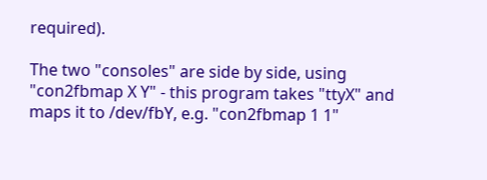required).

The two "consoles" are side by side, using "con2fbmap X Y" - this program takes "ttyX" and maps it to /dev/fbY, e.g. "con2fbmap 1 1"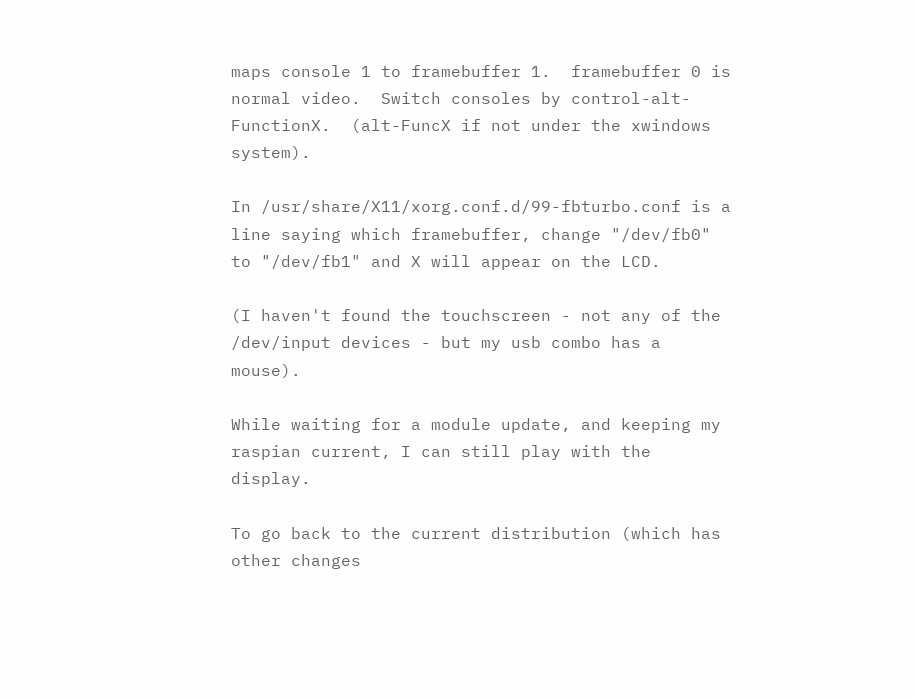maps console 1 to framebuffer 1.  framebuffer 0 is normal video.  Switch consoles by control-alt-FunctionX.  (alt-FuncX if not under the xwindows system).

In /usr/share/X11/xorg.conf.d/99-fbturbo.conf is a line saying which framebuffer, change "/dev/fb0" to "/dev/fb1" and X will appear on the LCD.

(I haven't found the touchscreen - not any of the /dev/input devices - but my usb combo has a mouse).

While waiting for a module update, and keeping my raspian current, I can still play with the display.

To go back to the current distribution (which has other changes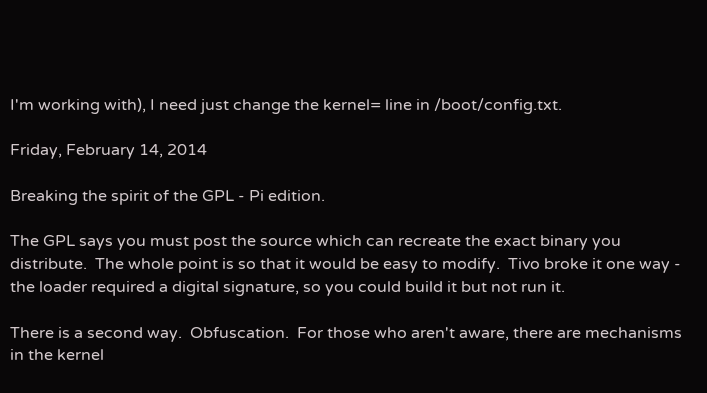I'm working with), I need just change the kernel= line in /boot/config.txt.

Friday, February 14, 2014

Breaking the spirit of the GPL - Pi edition.

The GPL says you must post the source which can recreate the exact binary you distribute.  The whole point is so that it would be easy to modify.  Tivo broke it one way - the loader required a digital signature, so you could build it but not run it.

There is a second way.  Obfuscation.  For those who aren't aware, there are mechanisms in the kernel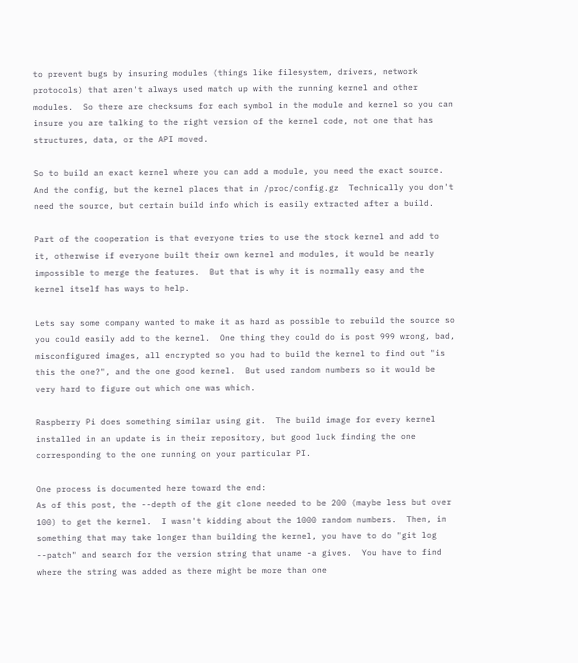to prevent bugs by insuring modules (things like filesystem, drivers, network protocols) that aren't always used match up with the running kernel and other modules.  So there are checksums for each symbol in the module and kernel so you can insure you are talking to the right version of the kernel code, not one that has structures, data, or the API moved.

So to build an exact kernel where you can add a module, you need the exact source.  And the config, but the kernel places that in /proc/config.gz  Technically you don't need the source, but certain build info which is easily extracted after a build.

Part of the cooperation is that everyone tries to use the stock kernel and add to it, otherwise if everyone built their own kernel and modules, it would be nearly impossible to merge the features.  But that is why it is normally easy and the kernel itself has ways to help.

Lets say some company wanted to make it as hard as possible to rebuild the source so you could easily add to the kernel.  One thing they could do is post 999 wrong, bad, misconfigured images, all encrypted so you had to build the kernel to find out "is this the one?", and the one good kernel.  But used random numbers so it would be very hard to figure out which one was which.

Raspberry Pi does something similar using git.  The build image for every kernel installed in an update is in their repository, but good luck finding the one corresponding to the one running on your particular PI.

One process is documented here toward the end:
As of this post, the --depth of the git clone needed to be 200 (maybe less but over 100) to get the kernel.  I wasn't kidding about the 1000 random numbers.  Then, in something that may take longer than building the kernel, you have to do "git log --patch" and search for the version string that uname -a gives.  You have to find where the string was added as there might be more than one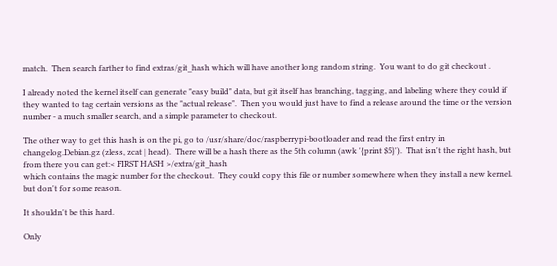match.  Then search farther to find extras/git_hash which will have another long random string.  You want to do git checkout .

I already noted the kernel itself can generate "easy build" data, but git itself has branching, tagging, and labeling where they could if they wanted to tag certain versions as the "actual release".  Then you would just have to find a release around the time or the version number - a much smaller search, and a simple parameter to checkout.

The other way to get this hash is on the pi, go to /usr/share/doc/raspberrypi-bootloader and read the first entry in changelog.Debian.gz (zless, zcat | head).  There will be a hash there as the 5th column (awk '{print $5}').  That isn't the right hash, but from there you can get:< FIRST HASH >/extra/git_hash
which contains the magic number for the checkout.  They could copy this file or number somewhere when they install a new kernel. but don't for some reason.

It shouldn't be this hard.

Only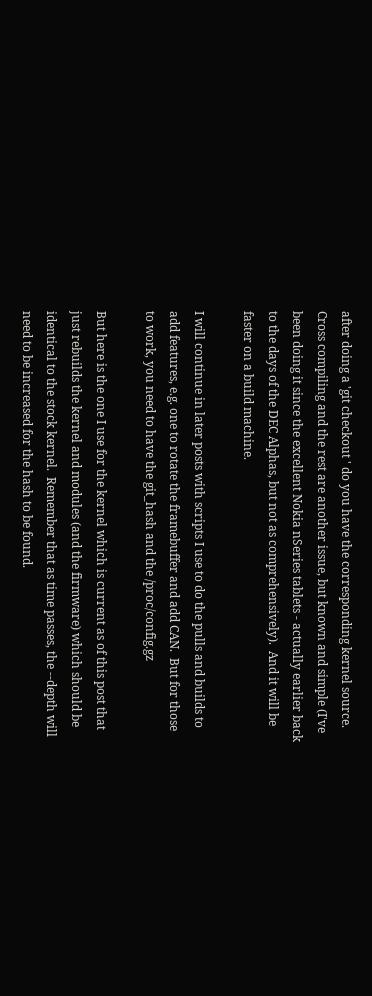after doing a 'git checkout ' do you have the corresponding kernel source.  Cross compiling and the rest are another issue, but known and simple (I've been doing it since the excellent Nokia nSeries tablets - actually earlier back to the days of the DEC Alphas, but not as comprehensively).  And it will be faster on a build machine.

I will continue in later posts with scripts I use to do the pulls and builds to add features, e.g. one to rotate the framebuffer and add CAN.  But for those to work, you need to have the git_hash and the /proc/config.gz

But here is the one I use for the kernel which is current as of this post that just rebuilds the kernel and modules (and the firmware) which should be identical to the stock kernel.  Remember that as time passes, the --depth will need to be increased for the hash to be found.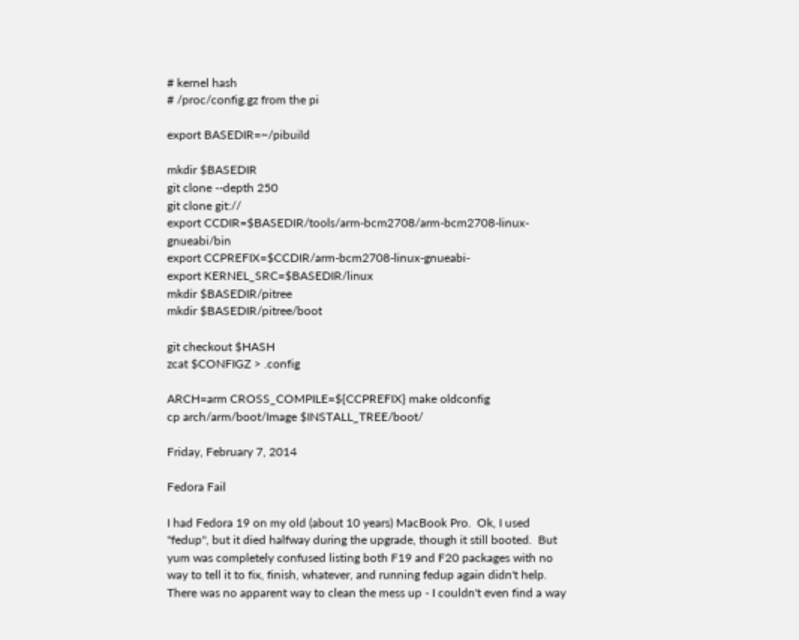# kernel hash
# /proc/config.gz from the pi

export BASEDIR=~/pibuild

mkdir $BASEDIR
git clone --depth 250
git clone git://
export CCDIR=$BASEDIR/tools/arm-bcm2708/arm-bcm2708-linux-gnueabi/bin
export CCPREFIX=$CCDIR/arm-bcm2708-linux-gnueabi-
export KERNEL_SRC=$BASEDIR/linux
mkdir $BASEDIR/pitree
mkdir $BASEDIR/pitree/boot

git checkout $HASH
zcat $CONFIGZ > .config

ARCH=arm CROSS_COMPILE=${CCPREFIX} make oldconfig
cp arch/arm/boot/Image $INSTALL_TREE/boot/

Friday, February 7, 2014

Fedora Fail

I had Fedora 19 on my old (about 10 years) MacBook Pro.  Ok, I used "fedup", but it died halfway during the upgrade, though it still booted.  But yum was completely confused listing both F19 and F20 packages with no way to tell it to fix, finish, whatever, and running fedup again didn't help.  There was no apparent way to clean the mess up - I couldn't even find a way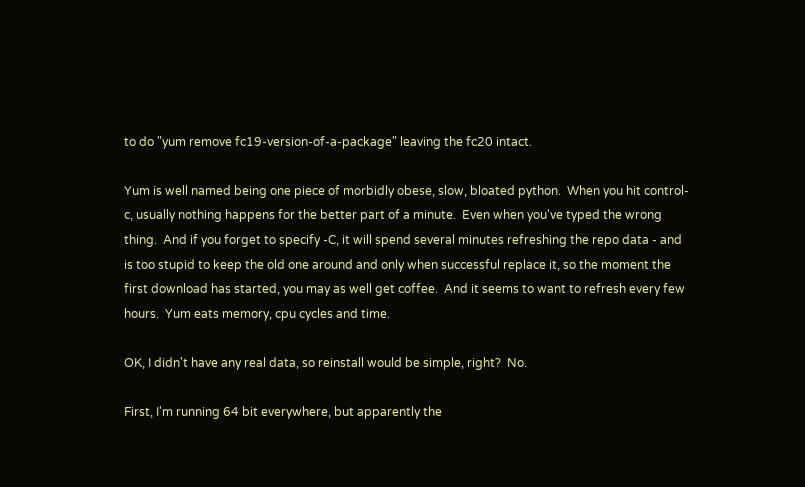to do "yum remove fc19-version-of-a-package" leaving the fc20 intact.

Yum is well named being one piece of morbidly obese, slow, bloated python.  When you hit control-c, usually nothing happens for the better part of a minute.  Even when you've typed the wrong thing.  And if you forget to specify -C, it will spend several minutes refreshing the repo data - and is too stupid to keep the old one around and only when successful replace it, so the moment the first download has started, you may as well get coffee.  And it seems to want to refresh every few hours.  Yum eats memory, cpu cycles and time.

OK, I didn't have any real data, so reinstall would be simple, right?  No.

First, I'm running 64 bit everywhere, but apparently the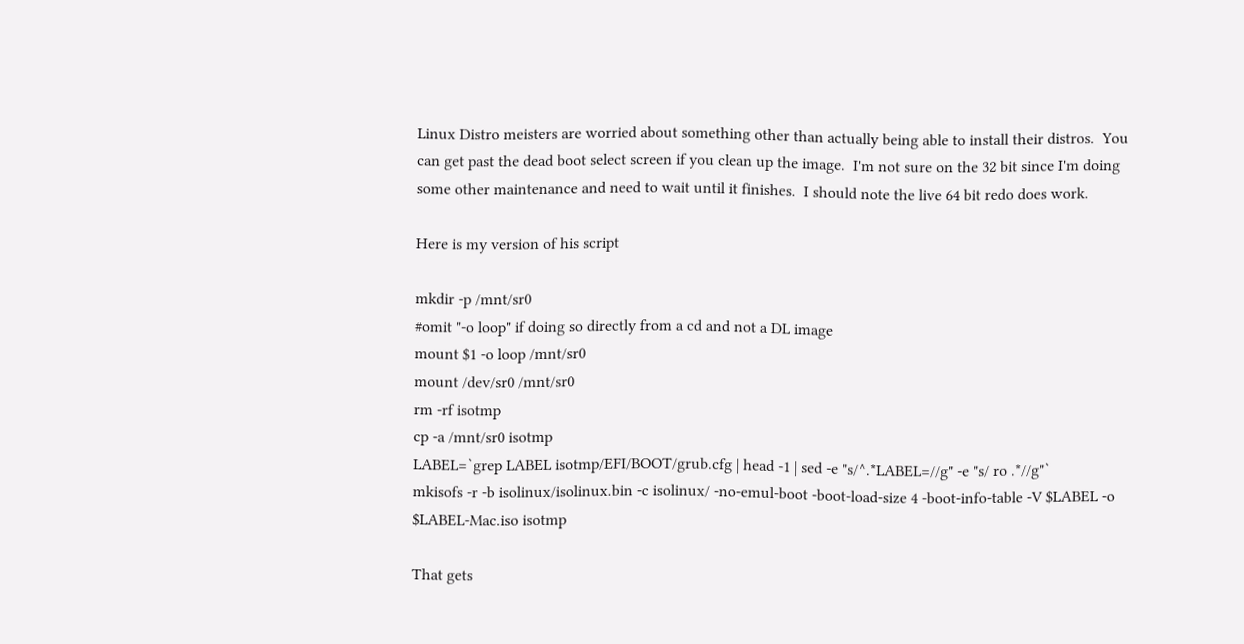Linux Distro meisters are worried about something other than actually being able to install their distros.  You can get past the dead boot select screen if you clean up the image.  I'm not sure on the 32 bit since I'm doing some other maintenance and need to wait until it finishes.  I should note the live 64 bit redo does work.

Here is my version of his script

mkdir -p /mnt/sr0
#omit "-o loop" if doing so directly from a cd and not a DL image
mount $1 -o loop /mnt/sr0
mount /dev/sr0 /mnt/sr0
rm -rf isotmp
cp -a /mnt/sr0 isotmp
LABEL=`grep LABEL isotmp/EFI/BOOT/grub.cfg | head -1 | sed -e "s/^.*LABEL=//g" -e "s/ ro .*//g"`
mkisofs -r -b isolinux/isolinux.bin -c isolinux/ -no-emul-boot -boot-load-size 4 -boot-info-table -V $LABEL -o $LABEL-Mac.iso isotmp

That gets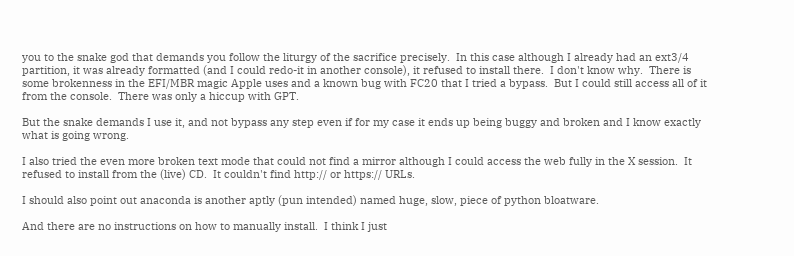you to the snake god that demands you follow the liturgy of the sacrifice precisely.  In this case although I already had an ext3/4 partition, it was already formatted (and I could redo-it in another console), it refused to install there.  I don't know why.  There is some brokenness in the EFI/MBR magic Apple uses and a known bug with FC20 that I tried a bypass.  But I could still access all of it from the console.  There was only a hiccup with GPT.

But the snake demands I use it, and not bypass any step even if for my case it ends up being buggy and broken and I know exactly what is going wrong.

I also tried the even more broken text mode that could not find a mirror although I could access the web fully in the X session.  It refused to install from the (live) CD.  It couldn't find http:// or https:// URLs.

I should also point out anaconda is another aptly (pun intended) named huge, slow, piece of python bloatware.

And there are no instructions on how to manually install.  I think I just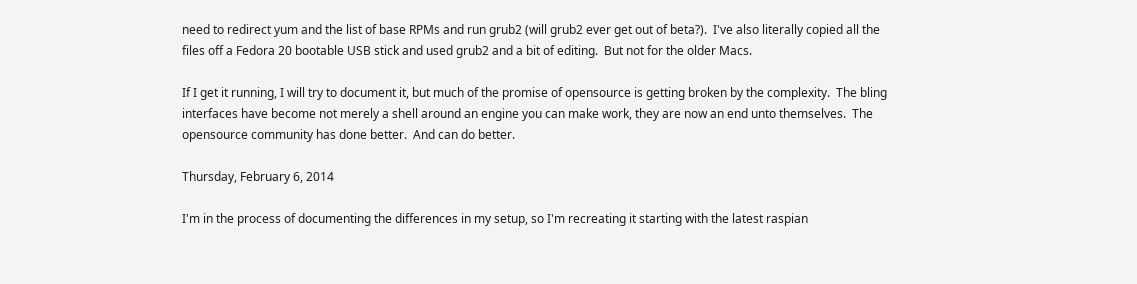need to redirect yum and the list of base RPMs and run grub2 (will grub2 ever get out of beta?).  I've also literally copied all the files off a Fedora 20 bootable USB stick and used grub2 and a bit of editing.  But not for the older Macs.

If I get it running, I will try to document it, but much of the promise of opensource is getting broken by the complexity.  The bling interfaces have become not merely a shell around an engine you can make work, they are now an end unto themselves.  The opensource community has done better.  And can do better.

Thursday, February 6, 2014

I'm in the process of documenting the differences in my setup, so I'm recreating it starting with the latest raspian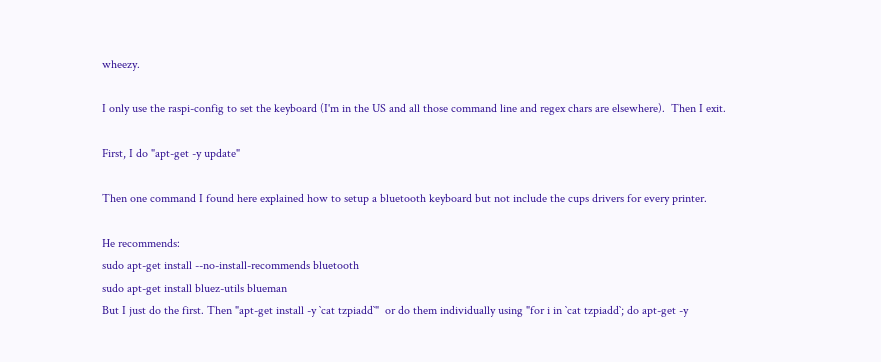wheezy.

I only use the raspi-config to set the keyboard (I'm in the US and all those command line and regex chars are elsewhere).  Then I exit.

First, I do "apt-get -y update"

Then one command I found here explained how to setup a bluetooth keyboard but not include the cups drivers for every printer.

He recommends:
sudo apt-get install --no-install-recommends bluetooth
sudo apt-get install bluez-utils blueman
But I just do the first. Then "apt-get install -y `cat tzpiadd`"  or do them individually using "for i in `cat tzpiadd`; do apt-get -y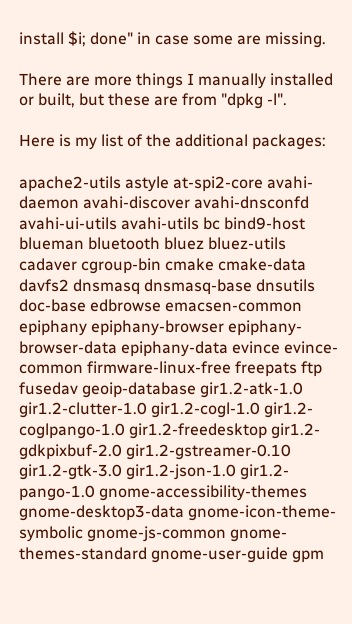install $i; done" in case some are missing.

There are more things I manually installed or built, but these are from "dpkg -l".

Here is my list of the additional packages:

apache2-utils astyle at-spi2-core avahi-daemon avahi-discover avahi-dnsconfd avahi-ui-utils avahi-utils bc bind9-host blueman bluetooth bluez bluez-utils cadaver cgroup-bin cmake cmake-data davfs2 dnsmasq dnsmasq-base dnsutils doc-base edbrowse emacsen-common epiphany epiphany-browser epiphany-browser-data epiphany-data evince evince-common firmware-linux-free freepats ftp fusedav geoip-database gir1.2-atk-1.0 gir1.2-clutter-1.0 gir1.2-cogl-1.0 gir1.2-coglpango-1.0 gir1.2-freedesktop gir1.2-gdkpixbuf-2.0 gir1.2-gstreamer-0.10 gir1.2-gtk-3.0 gir1.2-json-1.0 gir1.2-pango-1.0 gnome-accessibility-themes gnome-desktop3-data gnome-icon-theme-symbolic gnome-js-common gnome-themes-standard gnome-user-guide gpm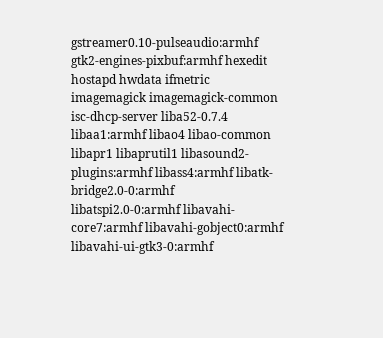gstreamer0.10-pulseaudio:armhf gtk2-engines-pixbuf:armhf hexedit hostapd hwdata ifmetric imagemagick imagemagick-common isc-dhcp-server liba52-0.7.4 libaa1:armhf libao4 libao-common libapr1 libaprutil1 libasound2-plugins:armhf libass4:armhf libatk-bridge2.0-0:armhf libatspi2.0-0:armhf libavahi-core7:armhf libavahi-gobject0:armhf libavahi-ui-gtk3-0:armhf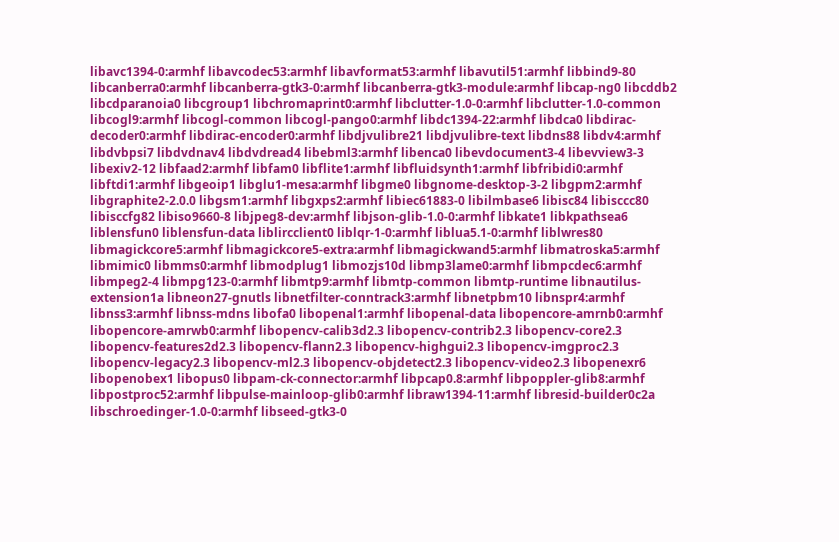libavc1394-0:armhf libavcodec53:armhf libavformat53:armhf libavutil51:armhf libbind9-80 libcanberra0:armhf libcanberra-gtk3-0:armhf libcanberra-gtk3-module:armhf libcap-ng0 libcddb2 libcdparanoia0 libcgroup1 libchromaprint0:armhf libclutter-1.0-0:armhf libclutter-1.0-common libcogl9:armhf libcogl-common libcogl-pango0:armhf libdc1394-22:armhf libdca0 libdirac-decoder0:armhf libdirac-encoder0:armhf libdjvulibre21 libdjvulibre-text libdns88 libdv4:armhf libdvbpsi7 libdvdnav4 libdvdread4 libebml3:armhf libenca0 libevdocument3-4 libevview3-3 libexiv2-12 libfaad2:armhf libfam0 libflite1:armhf libfluidsynth1:armhf libfribidi0:armhf libftdi1:armhf libgeoip1 libglu1-mesa:armhf libgme0 libgnome-desktop-3-2 libgpm2:armhf libgraphite2-2.0.0 libgsm1:armhf libgxps2:armhf libiec61883-0 libilmbase6 libisc84 libisccc80 libisccfg82 libiso9660-8 libjpeg8-dev:armhf libjson-glib-1.0-0:armhf libkate1 libkpathsea6 liblensfun0 liblensfun-data liblircclient0 liblqr-1-0:armhf liblua5.1-0:armhf liblwres80 libmagickcore5:armhf libmagickcore5-extra:armhf libmagickwand5:armhf libmatroska5:armhf libmimic0 libmms0:armhf libmodplug1 libmozjs10d libmp3lame0:armhf libmpcdec6:armhf libmpeg2-4 libmpg123-0:armhf libmtp9:armhf libmtp-common libmtp-runtime libnautilus-extension1a libneon27-gnutls libnetfilter-conntrack3:armhf libnetpbm10 libnspr4:armhf libnss3:armhf libnss-mdns libofa0 libopenal1:armhf libopenal-data libopencore-amrnb0:armhf libopencore-amrwb0:armhf libopencv-calib3d2.3 libopencv-contrib2.3 libopencv-core2.3 libopencv-features2d2.3 libopencv-flann2.3 libopencv-highgui2.3 libopencv-imgproc2.3 libopencv-legacy2.3 libopencv-ml2.3 libopencv-objdetect2.3 libopencv-video2.3 libopenexr6 libopenobex1 libopus0 libpam-ck-connector:armhf libpcap0.8:armhf libpoppler-glib8:armhf libpostproc52:armhf libpulse-mainloop-glib0:armhf libraw1394-11:armhf libresid-builder0c2a libschroedinger-1.0-0:armhf libseed-gtk3-0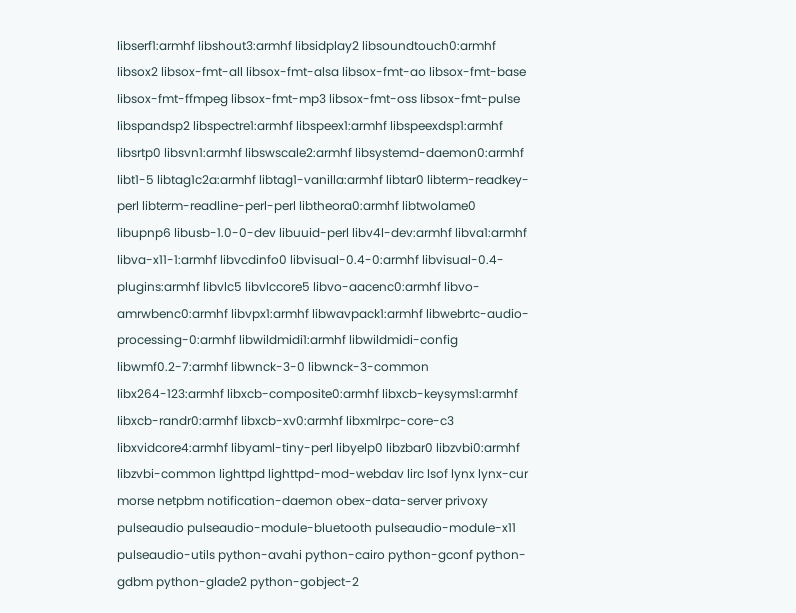libserf1:armhf libshout3:armhf libsidplay2 libsoundtouch0:armhf libsox2 libsox-fmt-all libsox-fmt-alsa libsox-fmt-ao libsox-fmt-base libsox-fmt-ffmpeg libsox-fmt-mp3 libsox-fmt-oss libsox-fmt-pulse libspandsp2 libspectre1:armhf libspeex1:armhf libspeexdsp1:armhf libsrtp0 libsvn1:armhf libswscale2:armhf libsystemd-daemon0:armhf libt1-5 libtag1c2a:armhf libtag1-vanilla:armhf libtar0 libterm-readkey-perl libterm-readline-perl-perl libtheora0:armhf libtwolame0 libupnp6 libusb-1.0-0-dev libuuid-perl libv4l-dev:armhf libva1:armhf libva-x11-1:armhf libvcdinfo0 libvisual-0.4-0:armhf libvisual-0.4-plugins:armhf libvlc5 libvlccore5 libvo-aacenc0:armhf libvo-amrwbenc0:armhf libvpx1:armhf libwavpack1:armhf libwebrtc-audio-processing-0:armhf libwildmidi1:armhf libwildmidi-config libwmf0.2-7:armhf libwnck-3-0 libwnck-3-common libx264-123:armhf libxcb-composite0:armhf libxcb-keysyms1:armhf libxcb-randr0:armhf libxcb-xv0:armhf libxmlrpc-core-c3 libxvidcore4:armhf libyaml-tiny-perl libyelp0 libzbar0 libzvbi0:armhf libzvbi-common lighttpd lighttpd-mod-webdav lirc lsof lynx lynx-cur morse netpbm notification-daemon obex-data-server privoxy pulseaudio pulseaudio-module-bluetooth pulseaudio-module-x11 pulseaudio-utils python-avahi python-cairo python-gconf python-gdbm python-glade2 python-gobject-2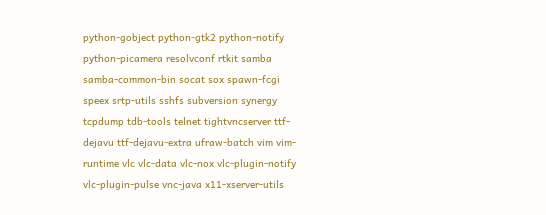python-gobject python-gtk2 python-notify python-picamera resolvconf rtkit samba samba-common-bin socat sox spawn-fcgi speex srtp-utils sshfs subversion synergy tcpdump tdb-tools telnet tightvncserver ttf-dejavu ttf-dejavu-extra ufraw-batch vim vim-runtime vlc vlc-data vlc-nox vlc-plugin-notify vlc-plugin-pulse vnc-java x11-xserver-utils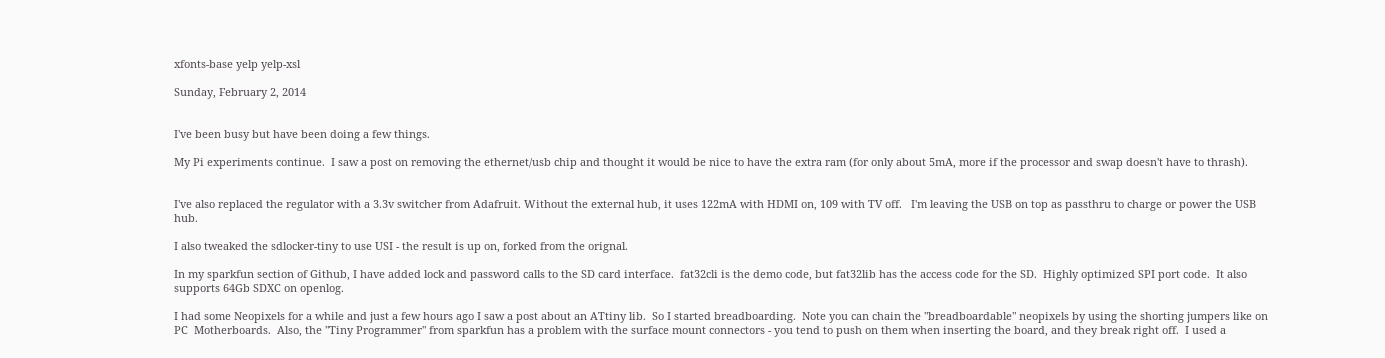xfonts-base yelp yelp-xsl

Sunday, February 2, 2014


I've been busy but have been doing a few things.

My Pi experiments continue.  I saw a post on removing the ethernet/usb chip and thought it would be nice to have the extra ram (for only about 5mA, more if the processor and swap doesn't have to thrash).


I've also replaced the regulator with a 3.3v switcher from Adafruit. Without the external hub, it uses 122mA with HDMI on, 109 with TV off.   I'm leaving the USB on top as passthru to charge or power the USB hub.

I also tweaked the sdlocker-tiny to use USI - the result is up on, forked from the orignal.

In my sparkfun section of Github, I have added lock and password calls to the SD card interface.  fat32cli is the demo code, but fat32lib has the access code for the SD.  Highly optimized SPI port code.  It also supports 64Gb SDXC on openlog.

I had some Neopixels for a while and just a few hours ago I saw a post about an ATtiny lib.  So I started breadboarding.  Note you can chain the "breadboardable" neopixels by using the shorting jumpers like on PC  Motherboards.  Also, the "Tiny Programmer" from sparkfun has a problem with the surface mount connectors - you tend to push on them when inserting the board, and they break right off.  I used a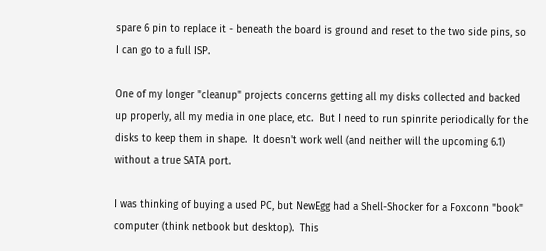spare 6 pin to replace it - beneath the board is ground and reset to the two side pins, so I can go to a full ISP.

One of my longer "cleanup" projects concerns getting all my disks collected and backed up properly, all my media in one place, etc.  But I need to run spinrite periodically for the disks to keep them in shape.  It doesn't work well (and neither will the upcoming 6.1) without a true SATA port.

I was thinking of buying a used PC, but NewEgg had a Shell-Shocker for a Foxconn "book" computer (think netbook but desktop).  This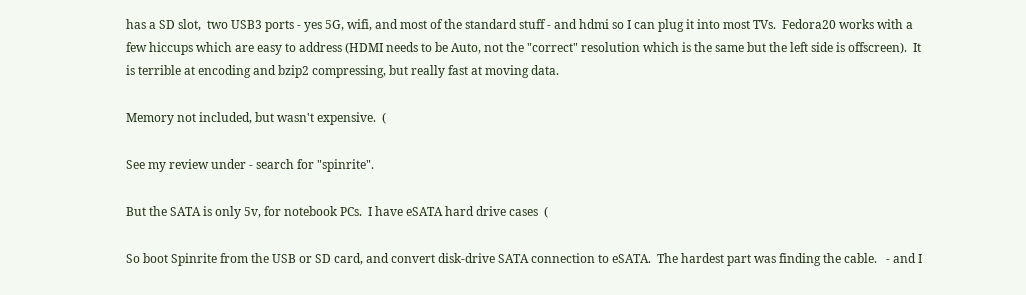has a SD slot,  two USB3 ports - yes 5G, wifi, and most of the standard stuff - and hdmi so I can plug it into most TVs.  Fedora20 works with a few hiccups which are easy to address (HDMI needs to be Auto, not the "correct" resolution which is the same but the left side is offscreen).  It is terrible at encoding and bzip2 compressing, but really fast at moving data.

Memory not included, but wasn't expensive.  (

See my review under - search for "spinrite".

But the SATA is only 5v, for notebook PCs.  I have eSATA hard drive cases  (

So boot Spinrite from the USB or SD card, and convert disk-drive SATA connection to eSATA.  The hardest part was finding the cable.   - and I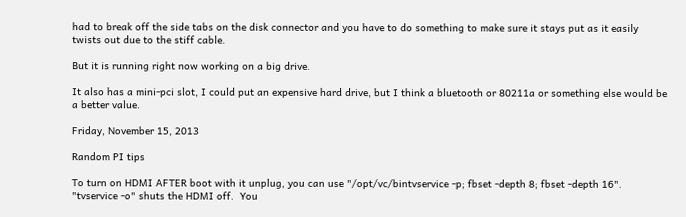had to break off the side tabs on the disk connector and you have to do something to make sure it stays put as it easily twists out due to the stiff cable.

But it is running right now working on a big drive.

It also has a mini-pci slot, I could put an expensive hard drive, but I think a bluetooth or 80211a or something else would be a better value.

Friday, November 15, 2013

Random PI tips

To turn on HDMI AFTER boot with it unplug, you can use "/opt/vc/bintvservice -p; fbset -depth 8; fbset -depth 16".  "tvservice -o" shuts the HDMI off.  You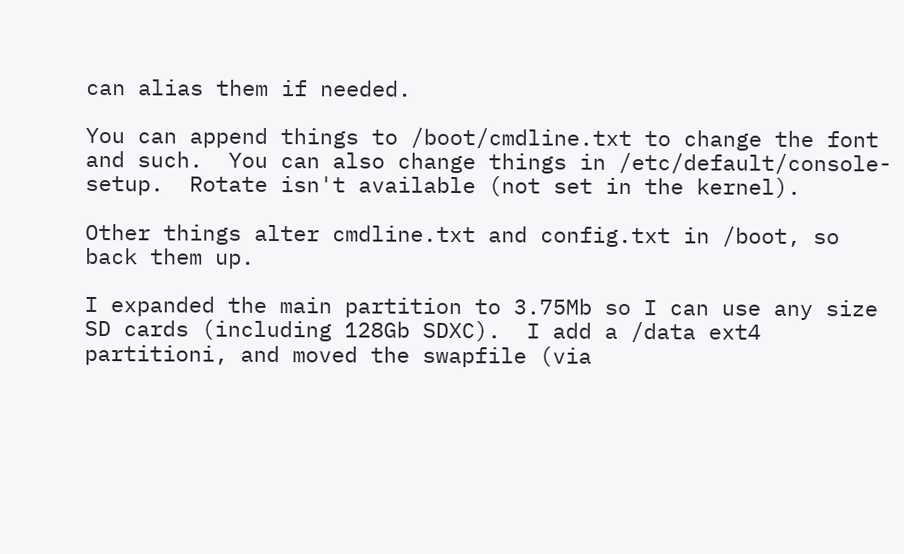can alias them if needed.

You can append things to /boot/cmdline.txt to change the font and such.  You can also change things in /etc/default/console-setup.  Rotate isn't available (not set in the kernel).

Other things alter cmdline.txt and config.txt in /boot, so back them up.

I expanded the main partition to 3.75Mb so I can use any size SD cards (including 128Gb SDXC).  I add a /data ext4 partitioni, and moved the swapfile (via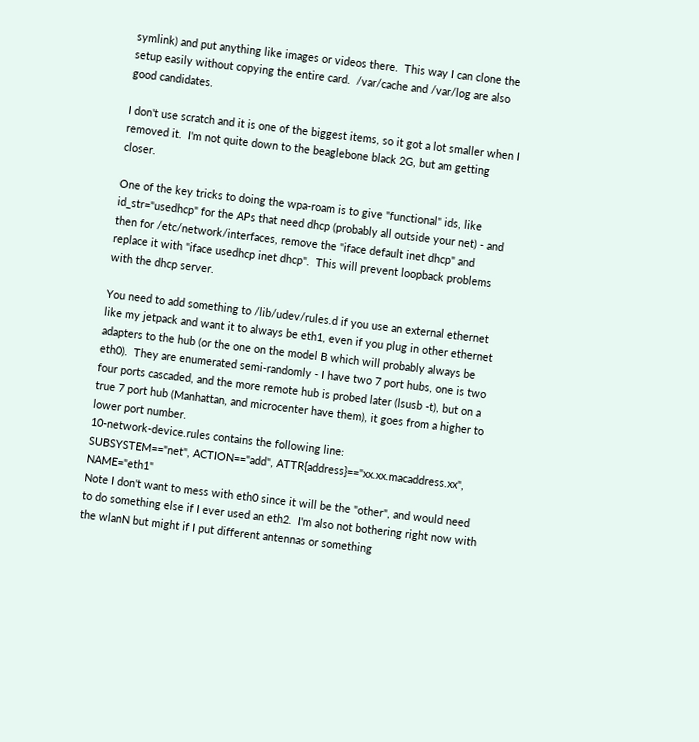symlink) and put anything like images or videos there.  This way I can clone the setup easily without copying the entire card.  /var/cache and /var/log are also good candidates.

I don't use scratch and it is one of the biggest items, so it got a lot smaller when I removed it.  I'm not quite down to the beaglebone black 2G, but am getting closer.

One of the key tricks to doing the wpa-roam is to give "functional" ids, like id_str="usedhcp" for the APs that need dhcp (probably all outside your net) - and then for /etc/network/interfaces, remove the "iface default inet dhcp" and replace it with "iface usedhcp inet dhcp".  This will prevent loopback problems with the dhcp server.

You need to add something to /lib/udev/rules.d if you use an external ethernet like my jetpack and want it to always be eth1, even if you plug in other ethernet adapters to the hub (or the one on the model B which will probably always be eth0).  They are enumerated semi-randomly - I have two 7 port hubs, one is two four ports cascaded, and the more remote hub is probed later (lsusb -t), but on a true 7 port hub (Manhattan, and microcenter have them), it goes from a higher to lower port number.
10-network-device.rules contains the following line:
SUBSYSTEM=="net", ACTION=="add", ATTR{address}=="xx.xx.macaddress.xx", NAME="eth1"
Note I don't want to mess with eth0 since it will be the "other", and would need to do something else if I ever used an eth2.  I'm also not bothering right now with the wlanN but might if I put different antennas or something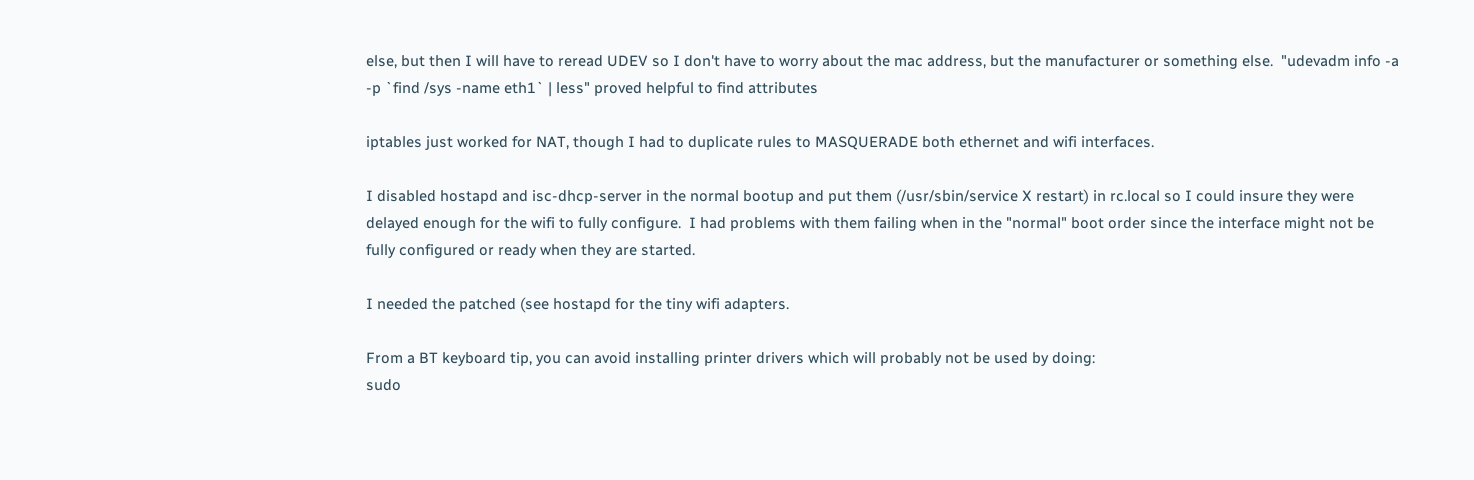else, but then I will have to reread UDEV so I don't have to worry about the mac address, but the manufacturer or something else.  "udevadm info -a -p `find /sys -name eth1` | less" proved helpful to find attributes

iptables just worked for NAT, though I had to duplicate rules to MASQUERADE both ethernet and wifi interfaces.

I disabled hostapd and isc-dhcp-server in the normal bootup and put them (/usr/sbin/service X restart) in rc.local so I could insure they were delayed enough for the wifi to fully configure.  I had problems with them failing when in the "normal" boot order since the interface might not be fully configured or ready when they are started.

I needed the patched (see hostapd for the tiny wifi adapters.

From a BT keyboard tip, you can avoid installing printer drivers which will probably not be used by doing:
sudo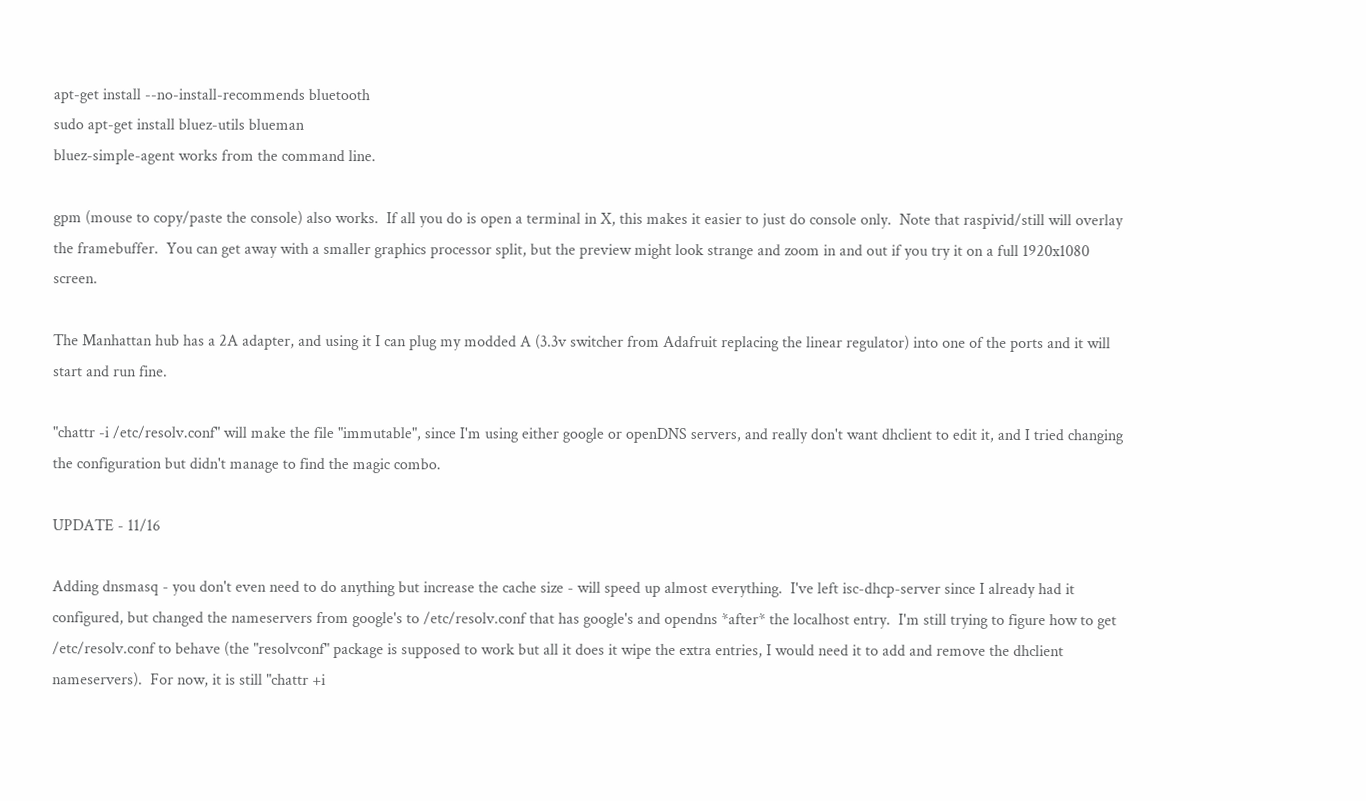apt-get install --no-install-recommends bluetooth
sudo apt-get install bluez-utils blueman
bluez-simple-agent works from the command line.

gpm (mouse to copy/paste the console) also works.  If all you do is open a terminal in X, this makes it easier to just do console only.  Note that raspivid/still will overlay the framebuffer.  You can get away with a smaller graphics processor split, but the preview might look strange and zoom in and out if you try it on a full 1920x1080 screen.

The Manhattan hub has a 2A adapter, and using it I can plug my modded A (3.3v switcher from Adafruit replacing the linear regulator) into one of the ports and it will start and run fine.

"chattr -i /etc/resolv.conf" will make the file "immutable", since I'm using either google or openDNS servers, and really don't want dhclient to edit it, and I tried changing the configuration but didn't manage to find the magic combo.

UPDATE - 11/16

Adding dnsmasq - you don't even need to do anything but increase the cache size - will speed up almost everything.  I've left isc-dhcp-server since I already had it configured, but changed the nameservers from google's to /etc/resolv.conf that has google's and opendns *after* the localhost entry.  I'm still trying to figure how to get /etc/resolv.conf to behave (the "resolvconf" package is supposed to work but all it does it wipe the extra entries, I would need it to add and remove the dhclient nameservers).  For now, it is still "chattr +i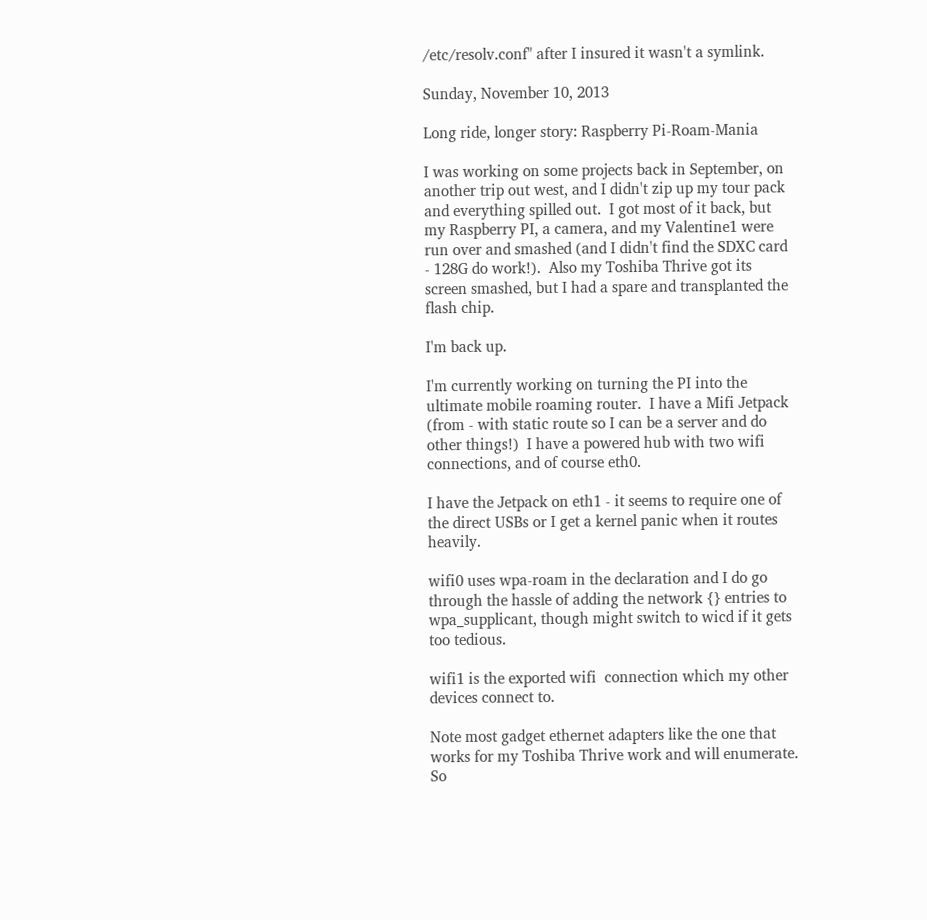/etc/resolv.conf" after I insured it wasn't a symlink.

Sunday, November 10, 2013

Long ride, longer story: Raspberry Pi-Roam-Mania

I was working on some projects back in September, on another trip out west, and I didn't zip up my tour pack and everything spilled out.  I got most of it back, but my Raspberry PI, a camera, and my Valentine1 were run over and smashed (and I didn't find the SDXC card - 128G do work!).  Also my Toshiba Thrive got its screen smashed, but I had a spare and transplanted the flash chip.

I'm back up.

I'm currently working on turning the PI into the ultimate mobile roaming router.  I have a Mifi Jetpack (from - with static route so I can be a server and do other things!)  I have a powered hub with two wifi connections, and of course eth0.

I have the Jetpack on eth1 - it seems to require one of the direct USBs or I get a kernel panic when it routes heavily.

wifi0 uses wpa-roam in the declaration and I do go through the hassle of adding the network {} entries to wpa_supplicant, though might switch to wicd if it gets too tedious.

wifi1 is the exported wifi  connection which my other devices connect to.

Note most gadget ethernet adapters like the one that works for my Toshiba Thrive work and will enumerate.  So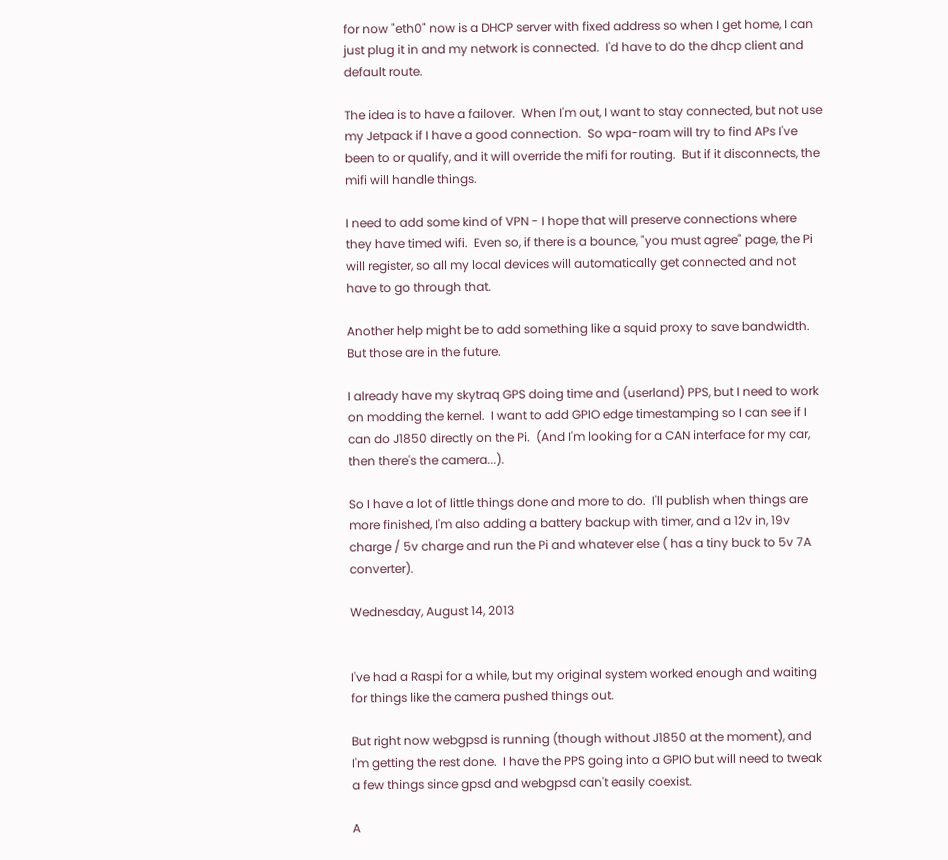for now "eth0" now is a DHCP server with fixed address so when I get home, I can just plug it in and my network is connected.  I'd have to do the dhcp client and default route.

The idea is to have a failover.  When I'm out, I want to stay connected, but not use my Jetpack if I have a good connection.  So wpa-roam will try to find APs I've been to or qualify, and it will override the mifi for routing.  But if it disconnects, the mifi will handle things.

I need to add some kind of VPN - I hope that will preserve connections where they have timed wifi.  Even so, if there is a bounce, "you must agree" page, the Pi will register, so all my local devices will automatically get connected and not have to go through that.

Another help might be to add something like a squid proxy to save bandwidth.  But those are in the future.

I already have my skytraq GPS doing time and (userland) PPS, but I need to work on modding the kernel.  I want to add GPIO edge timestamping so I can see if I can do J1850 directly on the Pi.  (And I'm looking for a CAN interface for my car, then there's the camera...).

So I have a lot of little things done and more to do.  I'll publish when things are more finished, I'm also adding a battery backup with timer, and a 12v in, 19v charge / 5v charge and run the Pi and whatever else ( has a tiny buck to 5v 7A converter).

Wednesday, August 14, 2013


I've had a Raspi for a while, but my original system worked enough and waiting for things like the camera pushed things out.

But right now webgpsd is running (though without J1850 at the moment), and I'm getting the rest done.  I have the PPS going into a GPIO but will need to tweak a few things since gpsd and webgpsd can't easily coexist.

A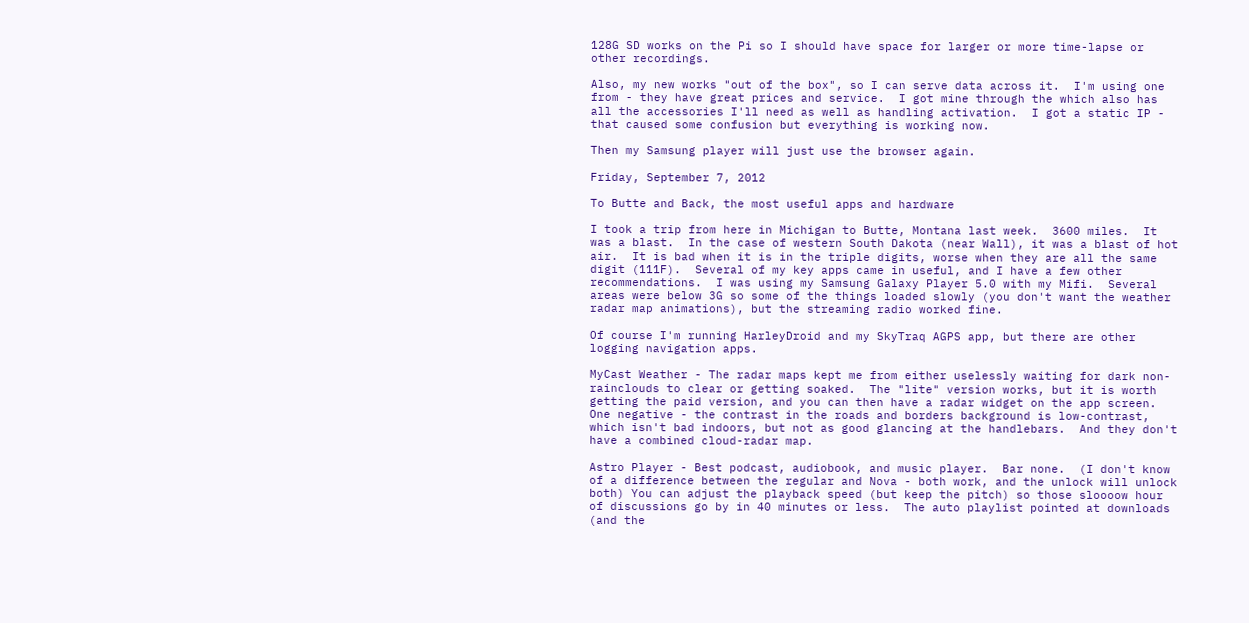128G SD works on the Pi so I should have space for larger or more time-lapse or other recordings.

Also, my new works "out of the box", so I can serve data across it.  I'm using one from - they have great prices and service.  I got mine through the which also has all the accessories I'll need as well as handling activation.  I got a static IP - that caused some confusion but everything is working now.

Then my Samsung player will just use the browser again.

Friday, September 7, 2012

To Butte and Back, the most useful apps and hardware

I took a trip from here in Michigan to Butte, Montana last week.  3600 miles.  It was a blast.  In the case of western South Dakota (near Wall), it was a blast of hot air.  It is bad when it is in the triple digits, worse when they are all the same digit (111F).  Several of my key apps came in useful, and I have a few other recommendations.  I was using my Samsung Galaxy Player 5.0 with my Mifi.  Several areas were below 3G so some of the things loaded slowly (you don't want the weather radar map animations), but the streaming radio worked fine.

Of course I'm running HarleyDroid and my SkyTraq AGPS app, but there are other logging navigation apps.

MyCast Weather - The radar maps kept me from either uselessly waiting for dark non-rainclouds to clear or getting soaked.  The "lite" version works, but it is worth getting the paid version, and you can then have a radar widget on the app screen.  One negative - the contrast in the roads and borders background is low-contrast, which isn't bad indoors, but not as good glancing at the handlebars.  And they don't have a combined cloud-radar map.

Astro Player - Best podcast, audiobook, and music player.  Bar none.  (I don't know of a difference between the regular and Nova - both work, and the unlock will unlock both) You can adjust the playback speed (but keep the pitch) so those sloooow hour of discussions go by in 40 minutes or less.  The auto playlist pointed at downloads (and the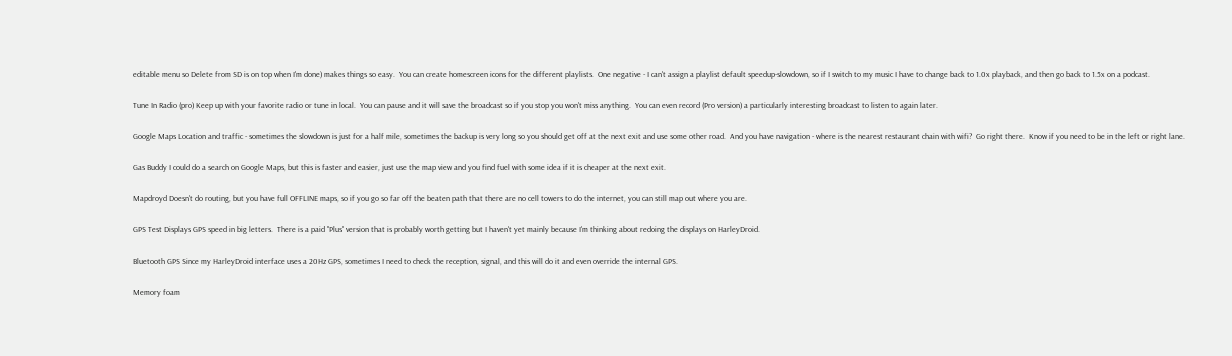editable menu so Delete from SD is on top when I'm done) makes things so easy.  You can create homescreen icons for the different playlists.  One negative - I can't assign a playlist default speedup-slowdown, so if I switch to my music I have to change back to 1.0x playback, and then go back to 1.5x on a podcast.

Tune In Radio (pro) Keep up with your favorite radio or tune in local.  You can pause and it will save the broadcast so if you stop you won't miss anything.  You can even record (Pro version) a particularly interesting broadcast to listen to again later.

Google Maps Location and traffic - sometimes the slowdown is just for a half mile, sometimes the backup is very long so you should get off at the next exit and use some other road.  And you have navigation - where is the nearest restaurant chain with wifi?  Go right there.  Know if you need to be in the left or right lane.

Gas Buddy I could do a search on Google Maps, but this is faster and easier, just use the map view and you find fuel with some idea if it is cheaper at the next exit.

Mapdroyd Doesn't do routing, but you have full OFFLINE maps, so if you go so far off the beaten path that there are no cell towers to do the internet, you can still map out where you are.

GPS Test Displays GPS speed in big letters.  There is a paid "Plus" version that is probably worth getting but I haven't yet mainly because I'm thinking about redoing the displays on HarleyDroid.

Bluetooth GPS Since my HarleyDroid interface uses a 20Hz GPS, sometimes I need to check the reception, signal, and this will do it and even override the internal GPS.

Memory foam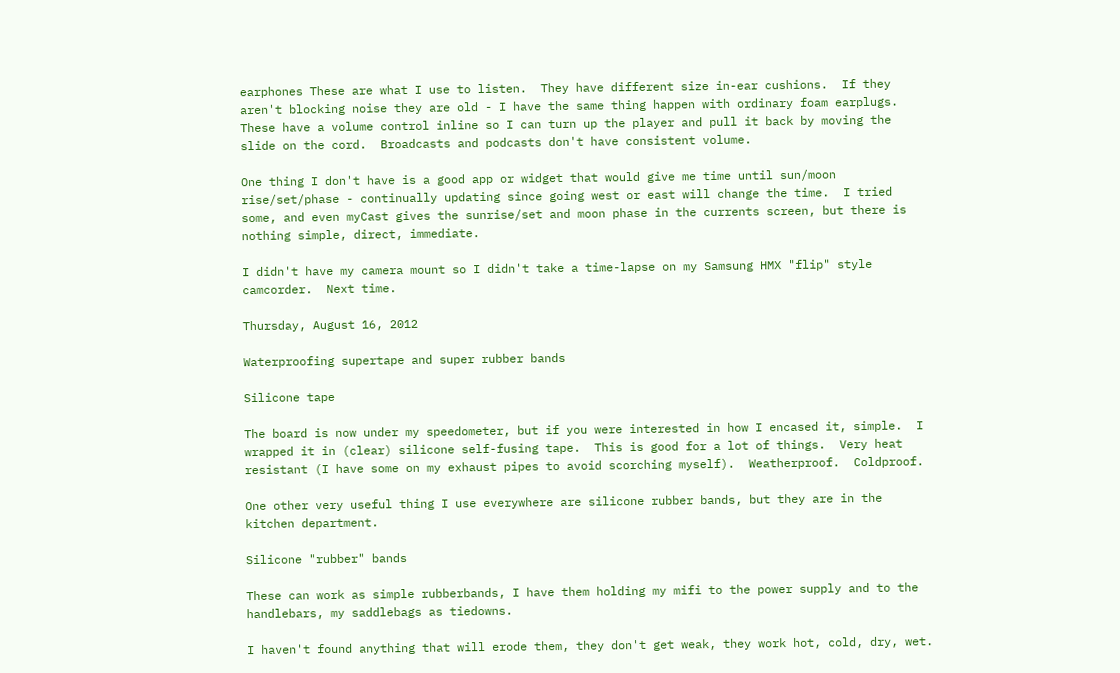earphones These are what I use to listen.  They have different size in-ear cushions.  If they aren't blocking noise they are old - I have the same thing happen with ordinary foam earplugs.  These have a volume control inline so I can turn up the player and pull it back by moving the slide on the cord.  Broadcasts and podcasts don't have consistent volume.

One thing I don't have is a good app or widget that would give me time until sun/moon rise/set/phase - continually updating since going west or east will change the time.  I tried some, and even myCast gives the sunrise/set and moon phase in the currents screen, but there is nothing simple, direct, immediate.

I didn't have my camera mount so I didn't take a time-lapse on my Samsung HMX "flip" style camcorder.  Next time.

Thursday, August 16, 2012

Waterproofing supertape and super rubber bands

Silicone tape

The board is now under my speedometer, but if you were interested in how I encased it, simple.  I wrapped it in (clear) silicone self-fusing tape.  This is good for a lot of things.  Very heat resistant (I have some on my exhaust pipes to avoid scorching myself).  Weatherproof.  Coldproof.

One other very useful thing I use everywhere are silicone rubber bands, but they are in the kitchen department.

Silicone "rubber" bands

These can work as simple rubberbands, I have them holding my mifi to the power supply and to the handlebars, my saddlebags as tiedowns.

I haven't found anything that will erode them, they don't get weak, they work hot, cold, dry, wet.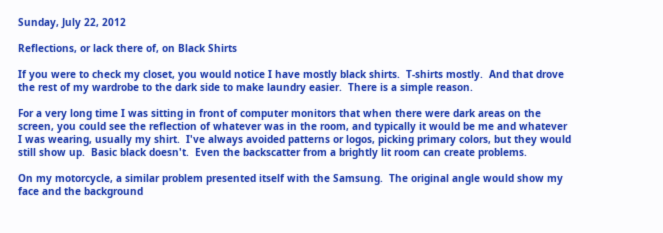Sunday, July 22, 2012

Reflections, or lack there of, on Black Shirts

If you were to check my closet, you would notice I have mostly black shirts.  T-shirts mostly.  And that drove the rest of my wardrobe to the dark side to make laundry easier.  There is a simple reason.

For a very long time I was sitting in front of computer monitors that when there were dark areas on the screen, you could see the reflection of whatever was in the room, and typically it would be me and whatever I was wearing, usually my shirt.  I've always avoided patterns or logos, picking primary colors, but they would still show up.  Basic black doesn't.  Even the backscatter from a brightly lit room can create problems.

On my motorcycle, a similar problem presented itself with the Samsung.  The original angle would show my face and the background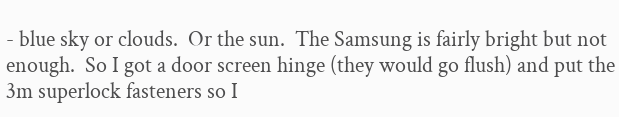- blue sky or clouds.  Or the sun.  The Samsung is fairly bright but not enough.  So I got a door screen hinge (they would go flush) and put the 3m superlock fasteners so I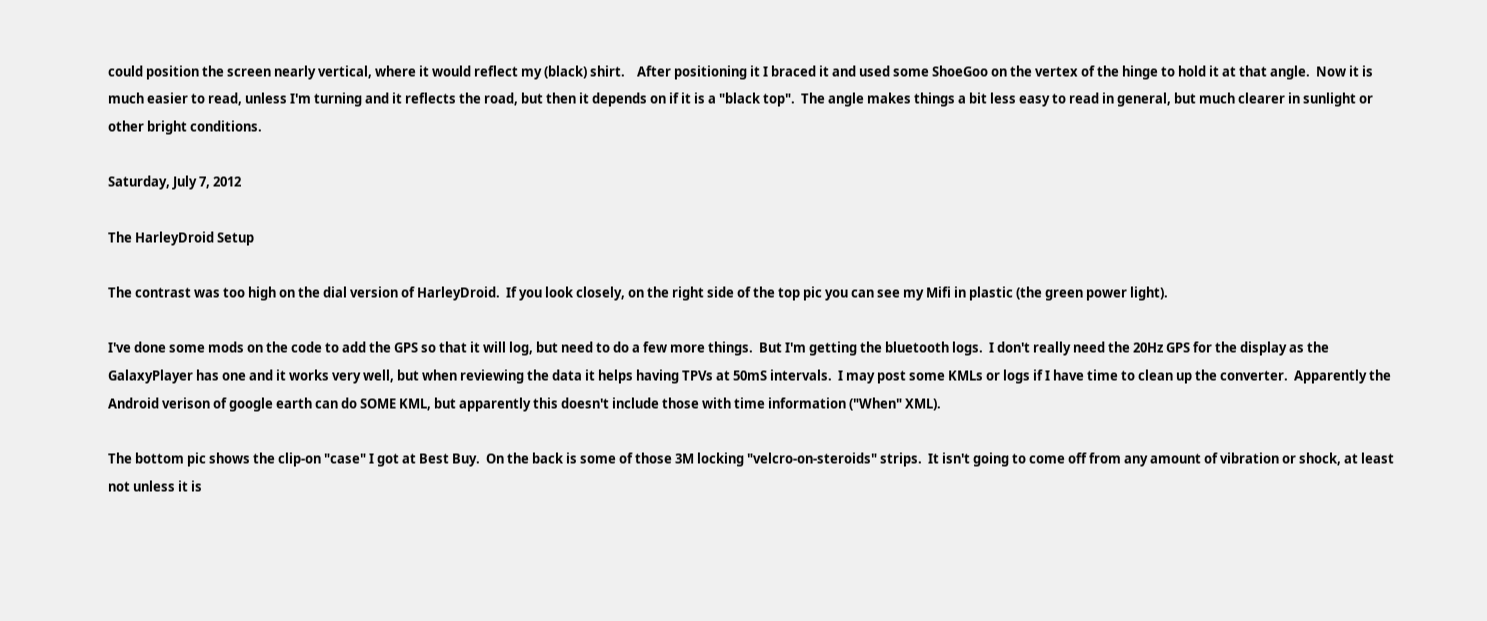could position the screen nearly vertical, where it would reflect my (black) shirt.    After positioning it I braced it and used some ShoeGoo on the vertex of the hinge to hold it at that angle.  Now it is much easier to read, unless I'm turning and it reflects the road, but then it depends on if it is a "black top".  The angle makes things a bit less easy to read in general, but much clearer in sunlight or other bright conditions.

Saturday, July 7, 2012

The HarleyDroid Setup

The contrast was too high on the dial version of HarleyDroid.  If you look closely, on the right side of the top pic you can see my Mifi in plastic (the green power light).

I've done some mods on the code to add the GPS so that it will log, but need to do a few more things.  But I'm getting the bluetooth logs.  I don't really need the 20Hz GPS for the display as the GalaxyPlayer has one and it works very well, but when reviewing the data it helps having TPVs at 50mS intervals.  I may post some KMLs or logs if I have time to clean up the converter.  Apparently the Android verison of google earth can do SOME KML, but apparently this doesn't include those with time information ("When" XML).

The bottom pic shows the clip-on "case" I got at Best Buy.  On the back is some of those 3M locking "velcro-on-steroids" strips.  It isn't going to come off from any amount of vibration or shock, at least not unless it is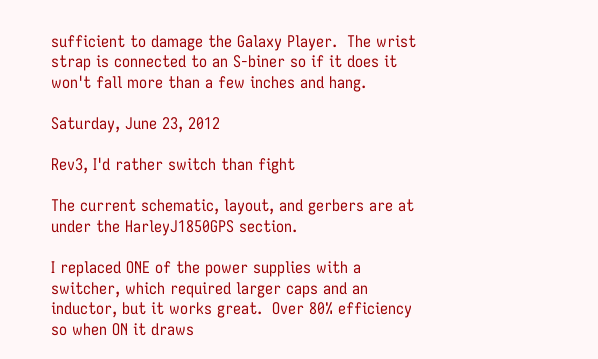sufficient to damage the Galaxy Player.  The wrist strap is connected to an S-biner so if it does it won't fall more than a few inches and hang.

Saturday, June 23, 2012

Rev3, I'd rather switch than fight

The current schematic, layout, and gerbers are at under the HarleyJ1850GPS section.

I replaced ONE of the power supplies with a switcher, which required larger caps and an inductor, but it works great.  Over 80% efficiency so when ON it draws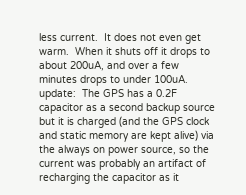less current.  It does not even get warm.  When it shuts off it drops to about 200uA, and over a few minutes drops to under 100uA.  update:  The GPS has a 0.2F capacitor as a second backup source but it is charged (and the GPS clock and static memory are kept alive) via the always on power source, so the current was probably an artifact of recharging the capacitor as it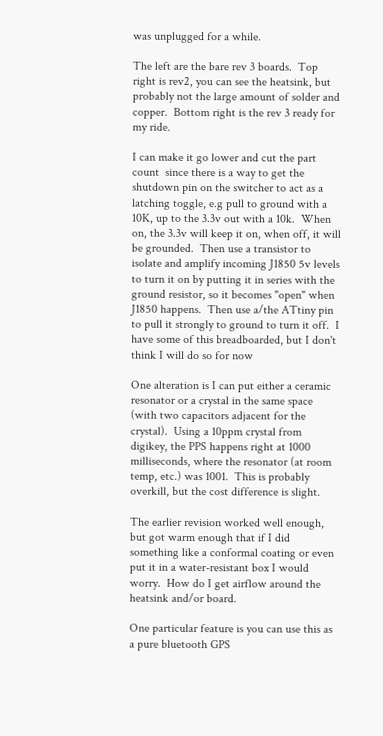was unplugged for a while.

The left are the bare rev 3 boards.  Top right is rev2, you can see the heatsink, but probably not the large amount of solder and copper.  Bottom right is the rev 3 ready for my ride.

I can make it go lower and cut the part count  since there is a way to get the shutdown pin on the switcher to act as a latching toggle, e.g pull to ground with a 10K, up to the 3.3v out with a 10k.  When on, the 3.3v will keep it on, when off, it will be grounded.  Then use a transistor to isolate and amplify incoming J1850 5v levels  to turn it on by putting it in series with the ground resistor, so it becomes "open" when J1850 happens.  Then use a/the ATtiny pin to pull it strongly to ground to turn it off.  I have some of this breadboarded, but I don't think I will do so for now

One alteration is I can put either a ceramic resonator or a crystal in the same space (with two capacitors adjacent for the crystal).  Using a 10ppm crystal from digikey, the PPS happens right at 1000 milliseconds, where the resonator (at room temp, etc.) was 1001.  This is probably overkill, but the cost difference is slight.

The earlier revision worked well enough, but got warm enough that if I did something like a conformal coating or even put it in a water-resistant box I would worry.  How do I get airflow around the heatsink and/or board.

One particular feature is you can use this as a pure bluetooth GPS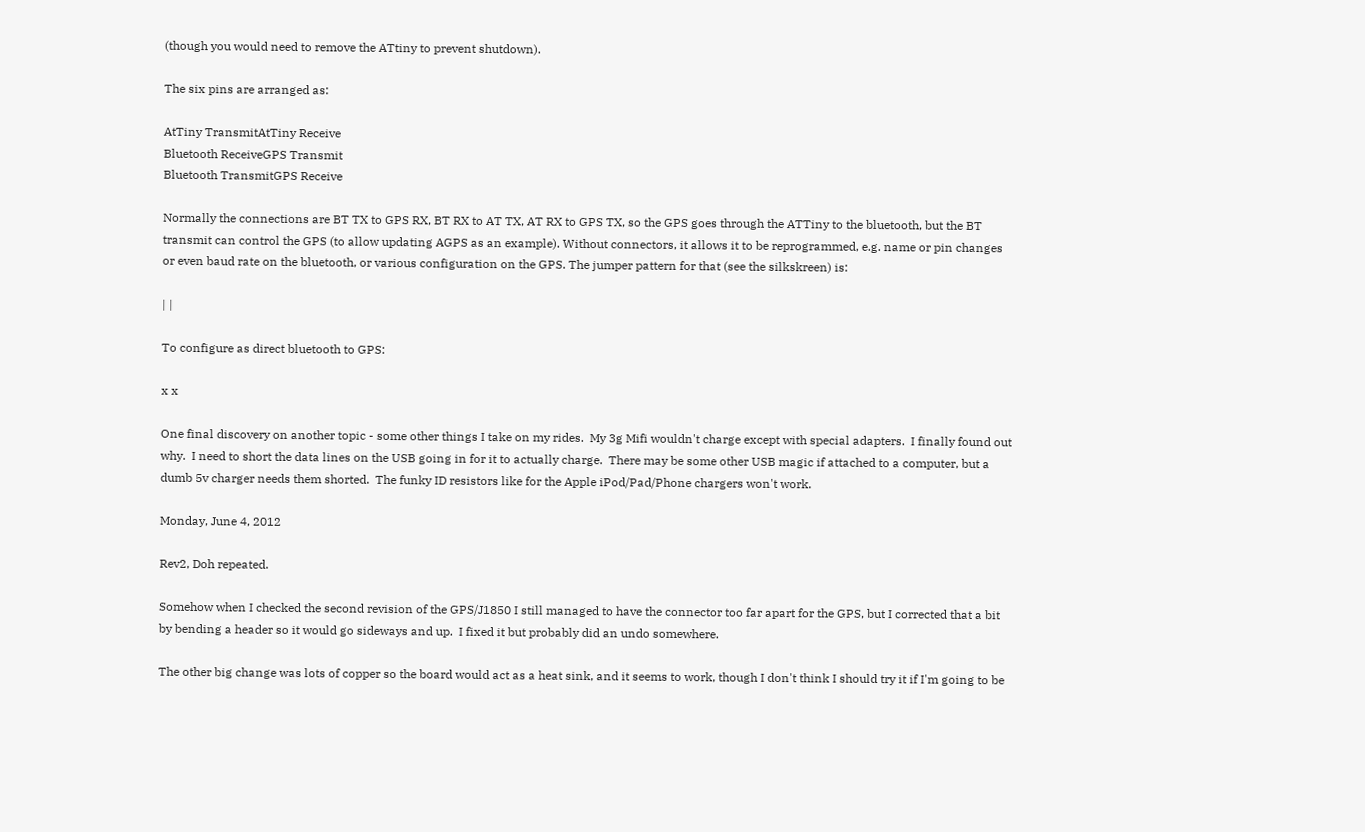(though you would need to remove the ATtiny to prevent shutdown).

The six pins are arranged as:

AtTiny TransmitAtTiny Receive
Bluetooth ReceiveGPS Transmit
Bluetooth TransmitGPS Receive

Normally the connections are BT TX to GPS RX, BT RX to AT TX, AT RX to GPS TX, so the GPS goes through the ATTiny to the bluetooth, but the BT transmit can control the GPS (to allow updating AGPS as an example). Without connectors, it allows it to be reprogrammed, e.g. name or pin changes or even baud rate on the bluetooth, or various configuration on the GPS. The jumper pattern for that (see the silkskreen) is:

| |

To configure as direct bluetooth to GPS:

x x

One final discovery on another topic - some other things I take on my rides.  My 3g Mifi wouldn't charge except with special adapters.  I finally found out why.  I need to short the data lines on the USB going in for it to actually charge.  There may be some other USB magic if attached to a computer, but a dumb 5v charger needs them shorted.  The funky ID resistors like for the Apple iPod/Pad/Phone chargers won't work.

Monday, June 4, 2012

Rev2, Doh repeated.

Somehow when I checked the second revision of the GPS/J1850 I still managed to have the connector too far apart for the GPS, but I corrected that a bit by bending a header so it would go sideways and up.  I fixed it but probably did an undo somewhere.

The other big change was lots of copper so the board would act as a heat sink, and it seems to work, though I don't think I should try it if I'm going to be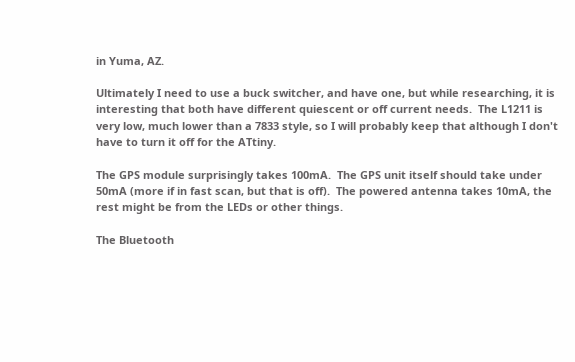in Yuma, AZ.

Ultimately I need to use a buck switcher, and have one, but while researching, it is interesting that both have different quiescent or off current needs.  The L1211 is very low, much lower than a 7833 style, so I will probably keep that although I don't have to turn it off for the ATtiny.

The GPS module surprisingly takes 100mA.  The GPS unit itself should take under 50mA (more if in fast scan, but that is off).  The powered antenna takes 10mA, the rest might be from the LEDs or other things.

The Bluetooth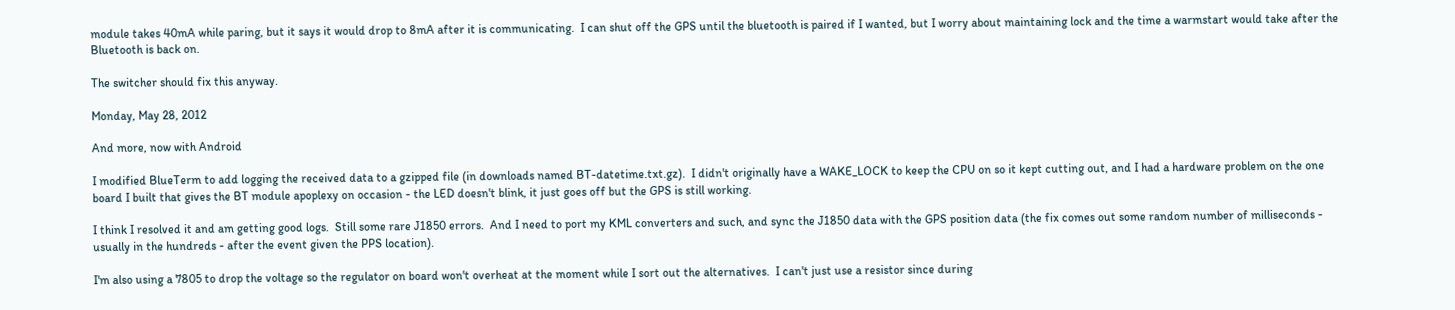module takes 40mA while paring, but it says it would drop to 8mA after it is communicating.  I can shut off the GPS until the bluetooth is paired if I wanted, but I worry about maintaining lock and the time a warmstart would take after the Bluetooth is back on.

The switcher should fix this anyway.

Monday, May 28, 2012

And more, now with Android

I modified BlueTerm to add logging the received data to a gzipped file (in downloads named BT-datetime.txt.gz).  I didn't originally have a WAKE_LOCK to keep the CPU on so it kept cutting out, and I had a hardware problem on the one board I built that gives the BT module apoplexy on occasion - the LED doesn't blink, it just goes off but the GPS is still working.

I think I resolved it and am getting good logs.  Still some rare J1850 errors.  And I need to port my KML converters and such, and sync the J1850 data with the GPS position data (the fix comes out some random number of milliseconds - usually in the hundreds - after the event given the PPS location).

I'm also using a 7805 to drop the voltage so the regulator on board won't overheat at the moment while I sort out the alternatives.  I can't just use a resistor since during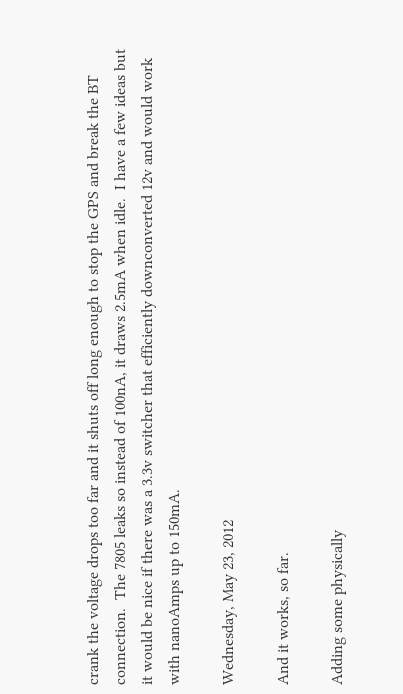crank the voltage drops too far and it shuts off long enough to stop the GPS and break the BT connection.  The 7805 leaks so instead of 100nA, it draws 2.5mA when idle.  I have a few ideas but it would be nice if there was a 3.3v switcher that efficiently downconverted 12v and would work with nanoAmps up to 150mA.

Wednesday, May 23, 2012

And it works, so far.

Adding some physically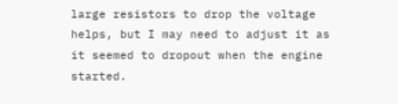large resistors to drop the voltage helps, but I may need to adjust it as it seemed to dropout when the engine started.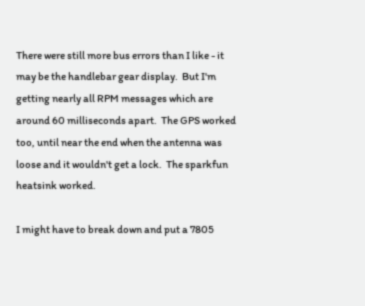There were still more bus errors than I like - it may be the handlebar gear display.  But I'm getting nearly all RPM messages which are around 60 milliseconds apart.  The GPS worked too, until near the end when the antenna was loose and it wouldn't get a lock.  The sparkfun heatsink worked.

I might have to break down and put a 7805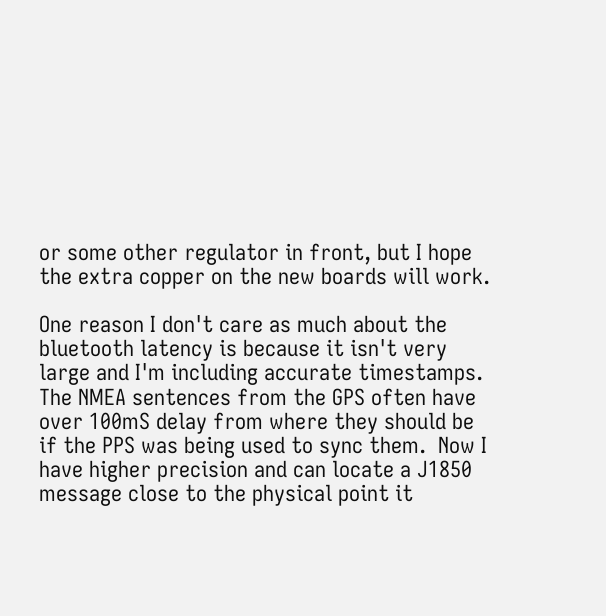or some other regulator in front, but I hope the extra copper on the new boards will work.

One reason I don't care as much about the bluetooth latency is because it isn't very large and I'm including accurate timestamps.  The NMEA sentences from the GPS often have over 100mS delay from where they should be if the PPS was being used to sync them.  Now I have higher precision and can locate a J1850 message close to the physical point it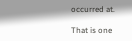occurred at.

That is one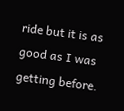ride but it is as good as I was getting before.